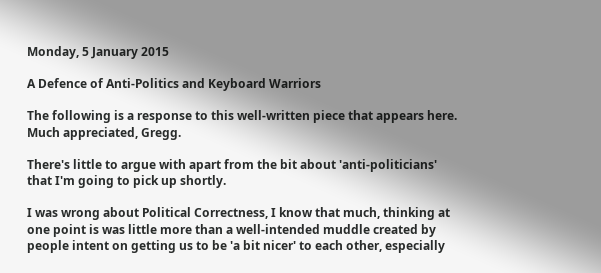Monday, 5 January 2015

A Defence of Anti-Politics and Keyboard Warriors

The following is a response to this well-written piece that appears here. Much appreciated, Gregg.

There's little to argue with apart from the bit about 'anti-politicians' that I'm going to pick up shortly.

I was wrong about Political Correctness, I know that much, thinking at one point is was little more than a well-intended muddle created by people intent on getting us to be 'a bit nicer' to each other, especially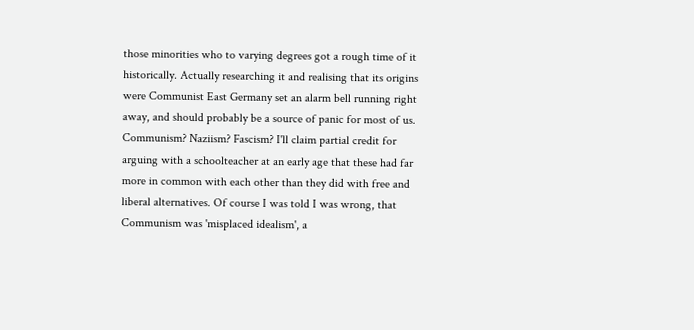those minorities who to varying degrees got a rough time of it historically. Actually researching it and realising that its origins were Communist East Germany set an alarm bell running right away, and should probably be a source of panic for most of us. Communism? Naziism? Fascism? I'll claim partial credit for arguing with a schoolteacher at an early age that these had far more in common with each other than they did with free and liberal alternatives. Of course I was told I was wrong, that Communism was 'misplaced idealism', a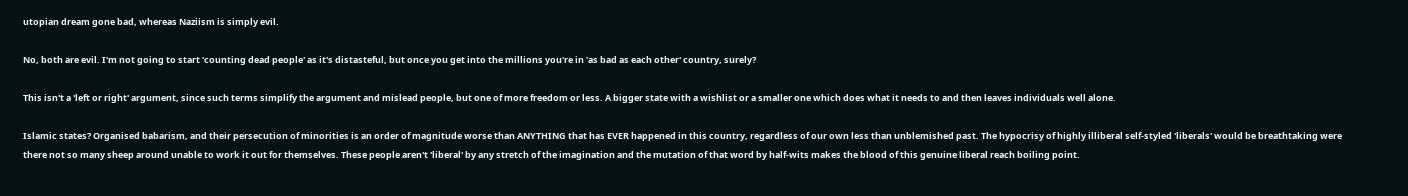utopian dream gone bad, whereas Naziism is simply evil.

No, both are evil. I'm not going to start 'counting dead people' as it's distasteful, but once you get into the millions you're in 'as bad as each other' country, surely?

This isn't a 'left or right' argument, since such terms simplify the argument and mislead people, but one of more freedom or less. A bigger state with a wishlist or a smaller one which does what it needs to and then leaves individuals well alone.

Islamic states? Organised babarism, and their persecution of minorities is an order of magnitude worse than ANYTHING that has EVER happened in this country, regardless of our own less than unblemished past. The hypocrisy of highly illiberal self-styled 'liberals' would be breathtaking were there not so many sheep around unable to work it out for themselves. These people aren't 'liberal' by any stretch of the imagination and the mutation of that word by half-wits makes the blood of this genuine liberal reach boiling point.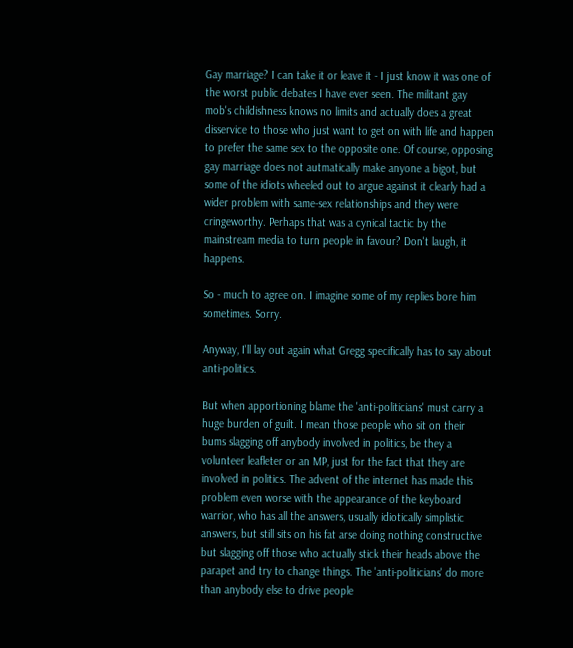Gay marriage? I can take it or leave it - I just know it was one of the worst public debates I have ever seen. The militant gay mob's childishness knows no limits and actually does a great disservice to those who just want to get on with life and happen to prefer the same sex to the opposite one. Of course, opposing gay marriage does not autmatically make anyone a bigot, but some of the idiots wheeled out to argue against it clearly had a wider problem with same-sex relationships and they were cringeworthy. Perhaps that was a cynical tactic by the mainstream media to turn people in favour? Don't laugh, it happens.

So - much to agree on. I imagine some of my replies bore him sometimes. Sorry.

Anyway, I'll lay out again what Gregg specifically has to say about anti-politics.

But when apportioning blame the 'anti-politicians' must carry a huge burden of guilt. I mean those people who sit on their bums slagging off anybody involved in politics, be they a volunteer leafleter or an MP, just for the fact that they are involved in politics. The advent of the internet has made this problem even worse with the appearance of the keyboard warrior, who has all the answers, usually idiotically simplistic answers, but still sits on his fat arse doing nothing constructive  but slagging off those who actually stick their heads above the parapet and try to change things. The 'anti-politicians' do more than anybody else to drive people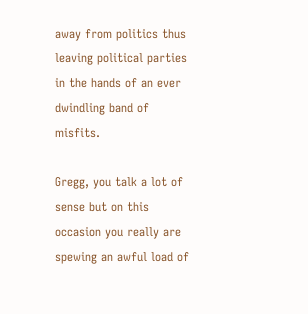away from politics thus leaving political parties in the hands of an ever dwindling band of misfits.

Gregg, you talk a lot of sense but on this occasion you really are spewing an awful load of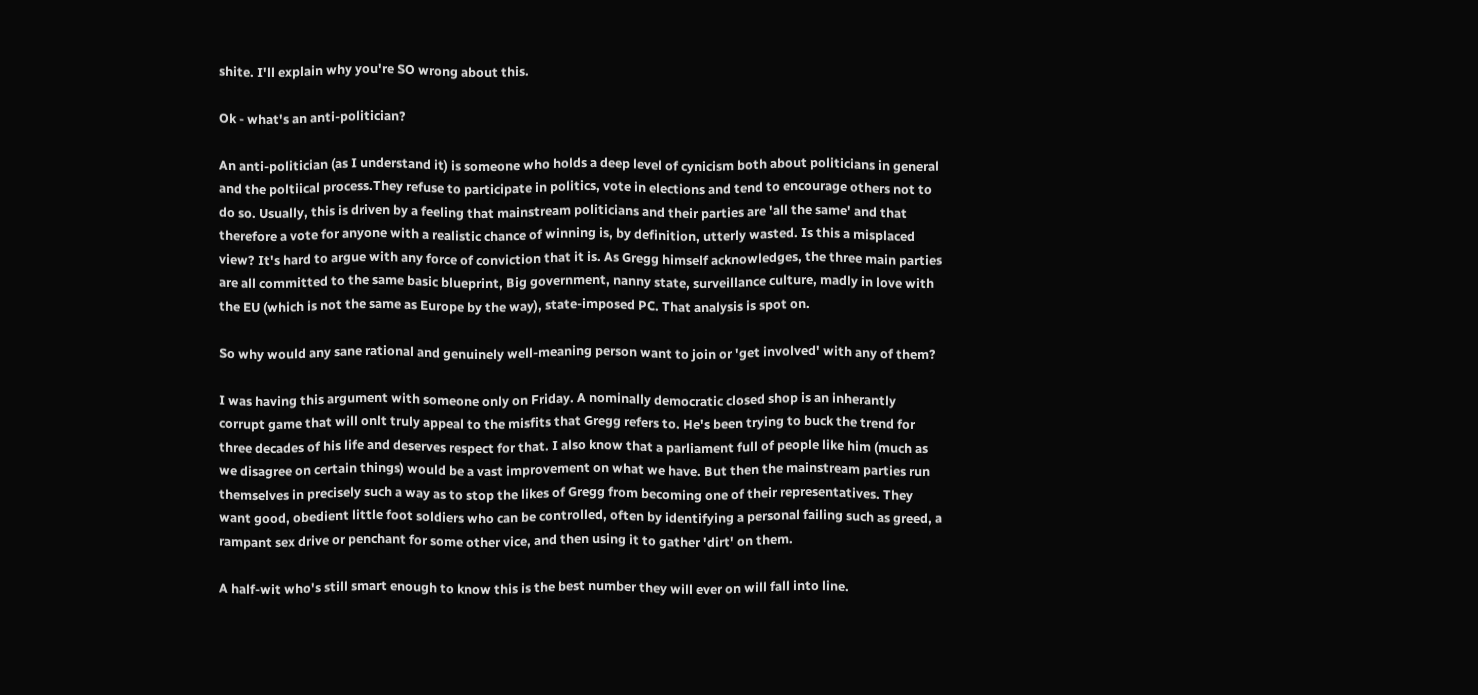shite. I'll explain why you're SO wrong about this.

Ok - what's an anti-politician?

An anti-politician (as I understand it) is someone who holds a deep level of cynicism both about politicians in general and the poltiical process.They refuse to participate in politics, vote in elections and tend to encourage others not to do so. Usually, this is driven by a feeling that mainstream politicians and their parties are 'all the same' and that therefore a vote for anyone with a realistic chance of winning is, by definition, utterly wasted. Is this a misplaced view? It's hard to argue with any force of conviction that it is. As Gregg himself acknowledges, the three main parties are all committed to the same basic blueprint, Big government, nanny state, surveillance culture, madly in love with the EU (which is not the same as Europe by the way), state-imposed PC. That analysis is spot on.

So why would any sane rational and genuinely well-meaning person want to join or 'get involved' with any of them?

I was having this argument with someone only on Friday. A nominally democratic closed shop is an inherantly corrupt game that will onlt truly appeal to the misfits that Gregg refers to. He's been trying to buck the trend for three decades of his life and deserves respect for that. I also know that a parliament full of people like him (much as we disagree on certain things) would be a vast improvement on what we have. But then the mainstream parties run themselves in precisely such a way as to stop the likes of Gregg from becoming one of their representatives. They want good, obedient little foot soldiers who can be controlled, often by identifying a personal failing such as greed, a rampant sex drive or penchant for some other vice, and then using it to gather 'dirt' on them.

A half-wit who's still smart enough to know this is the best number they will ever on will fall into line.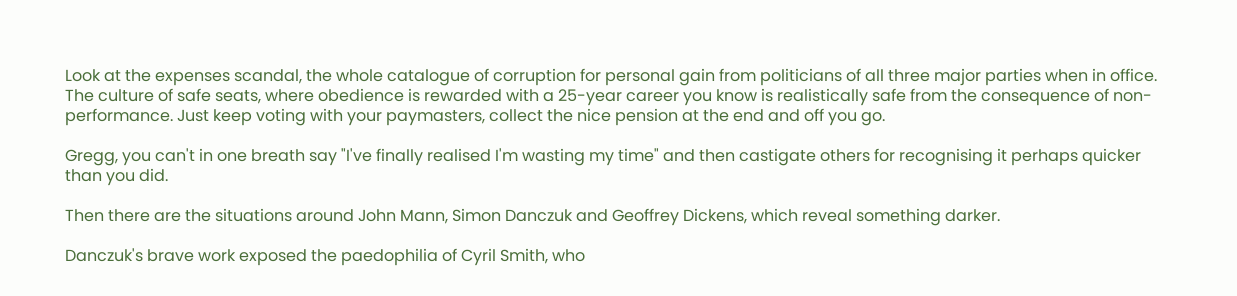Look at the expenses scandal, the whole catalogue of corruption for personal gain from politicians of all three major parties when in office. The culture of safe seats, where obedience is rewarded with a 25-year career you know is realistically safe from the consequence of non-performance. Just keep voting with your paymasters, collect the nice pension at the end and off you go.

Gregg, you can't in one breath say "I've finally realised I'm wasting my time" and then castigate others for recognising it perhaps quicker than you did.

Then there are the situations around John Mann, Simon Danczuk and Geoffrey Dickens, which reveal something darker.

Danczuk's brave work exposed the paedophilia of Cyril Smith, who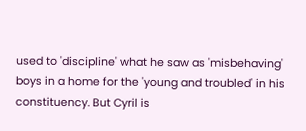used to 'discipline' what he saw as 'misbehaving' boys in a home for the 'young and troubled' in his constituency. But Cyril is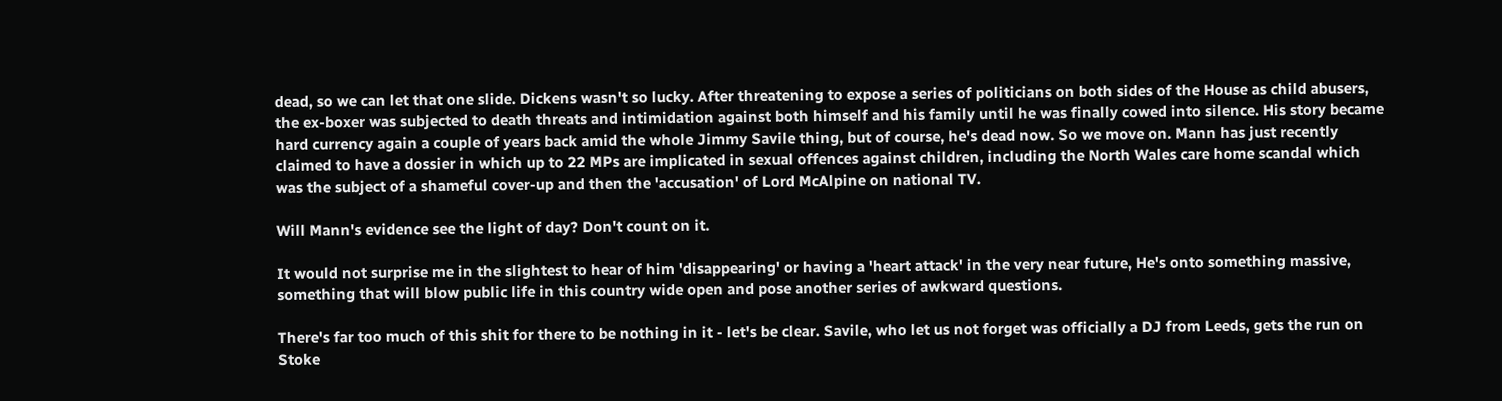dead, so we can let that one slide. Dickens wasn't so lucky. After threatening to expose a series of politicians on both sides of the House as child abusers, the ex-boxer was subjected to death threats and intimidation against both himself and his family until he was finally cowed into silence. His story became hard currency again a couple of years back amid the whole Jimmy Savile thing, but of course, he's dead now. So we move on. Mann has just recently claimed to have a dossier in which up to 22 MPs are implicated in sexual offences against children, including the North Wales care home scandal which was the subject of a shameful cover-up and then the 'accusation' of Lord McAlpine on national TV.

Will Mann's evidence see the light of day? Don't count on it.

It would not surprise me in the slightest to hear of him 'disappearing' or having a 'heart attack' in the very near future, He's onto something massive, something that will blow public life in this country wide open and pose another series of awkward questions.

There's far too much of this shit for there to be nothing in it - let's be clear. Savile, who let us not forget was officially a DJ from Leeds, gets the run on Stoke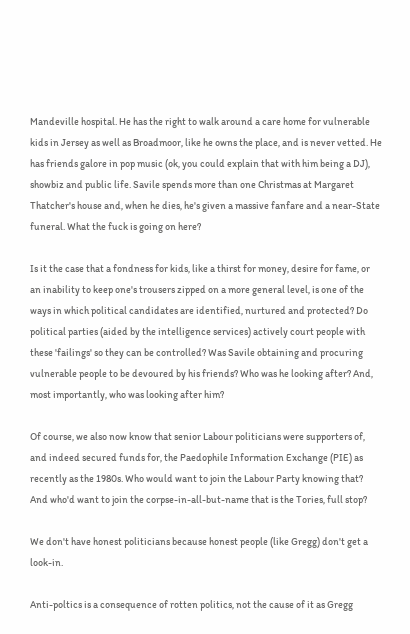Mandeville hospital. He has the right to walk around a care home for vulnerable kids in Jersey as well as Broadmoor, like he owns the place, and is never vetted. He has friends galore in pop music (ok, you could explain that with him being a DJ), showbiz and public life. Savile spends more than one Christmas at Margaret Thatcher's house and, when he dies, he's given a massive fanfare and a near-State funeral. What the fuck is going on here?

Is it the case that a fondness for kids, like a thirst for money, desire for fame, or an inability to keep one's trousers zipped on a more general level, is one of the ways in which political candidates are identified, nurtured and protected? Do political parties (aided by the intelligence services) actively court people with these 'failings' so they can be controlled? Was Savile obtaining and procuring vulnerable people to be devoured by his friends? Who was he looking after? And, most importantly, who was looking after him?

Of course, we also now know that senior Labour politicians were supporters of, and indeed secured funds for, the Paedophile Information Exchange (PIE) as recently as the 1980s. Who would want to join the Labour Party knowing that? And who'd want to join the corpse-in-all-but-name that is the Tories, full stop?

We don't have honest politicians because honest people (like Gregg) don't get a look-in.

Anti-poltics is a consequence of rotten politics, not the cause of it as Gregg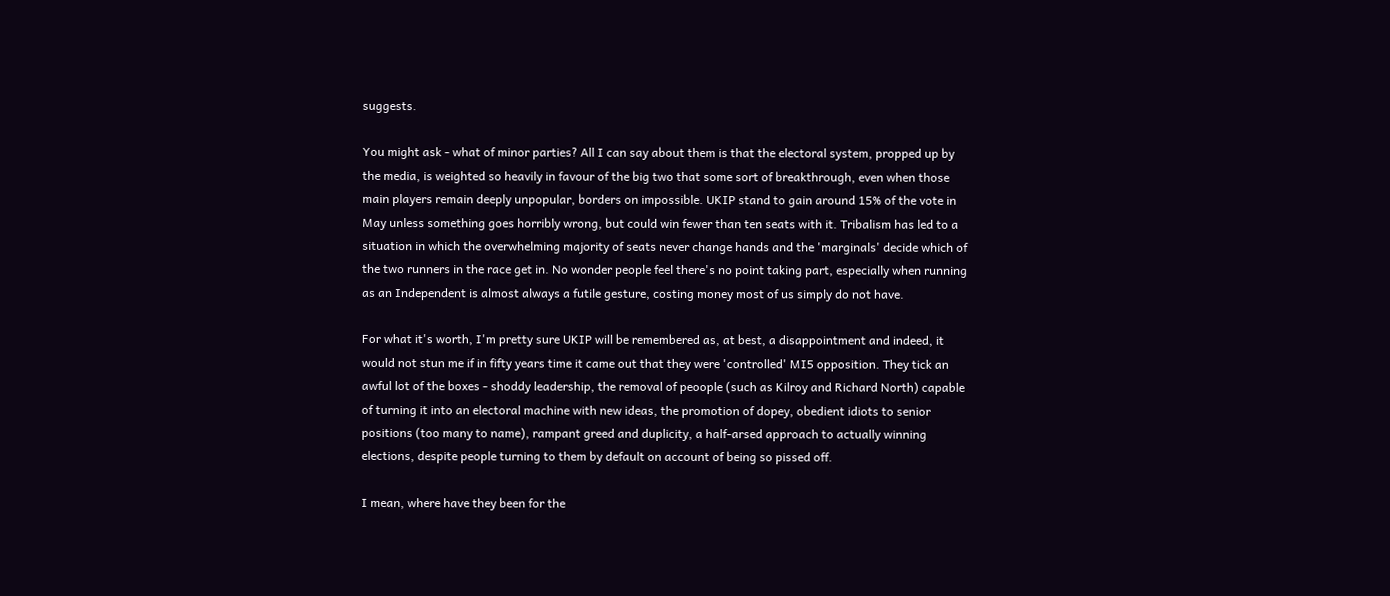suggests.

You might ask - what of minor parties? All I can say about them is that the electoral system, propped up by the media, is weighted so heavily in favour of the big two that some sort of breakthrough, even when those main players remain deeply unpopular, borders on impossible. UKIP stand to gain around 15% of the vote in May unless something goes horribly wrong, but could win fewer than ten seats with it. Tribalism has led to a situation in which the overwhelming majority of seats never change hands and the 'marginals' decide which of the two runners in the race get in. No wonder people feel there's no point taking part, especially when running as an Independent is almost always a futile gesture, costing money most of us simply do not have.

For what it's worth, I'm pretty sure UKIP will be remembered as, at best, a disappointment and indeed, it would not stun me if in fifty years time it came out that they were 'controlled' MI5 opposition. They tick an awful lot of the boxes - shoddy leadership, the removal of peoople (such as Kilroy and Richard North) capable of turning it into an electoral machine with new ideas, the promotion of dopey, obedient idiots to senior positions (too many to name), rampant greed and duplicity, a half-arsed approach to actually winning elections, despite people turning to them by default on account of being so pissed off.

I mean, where have they been for the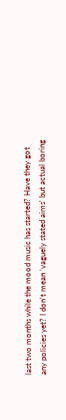last two months while the mood music has started? Have they got any policies yet? I don't mean 'vaguely stated aims' but actual boring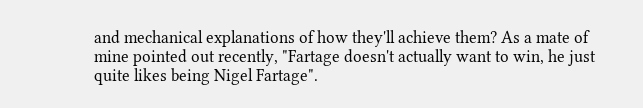and mechanical explanations of how they'll achieve them? As a mate of mine pointed out recently, "Fartage doesn't actually want to win, he just quite likes being Nigel Fartage".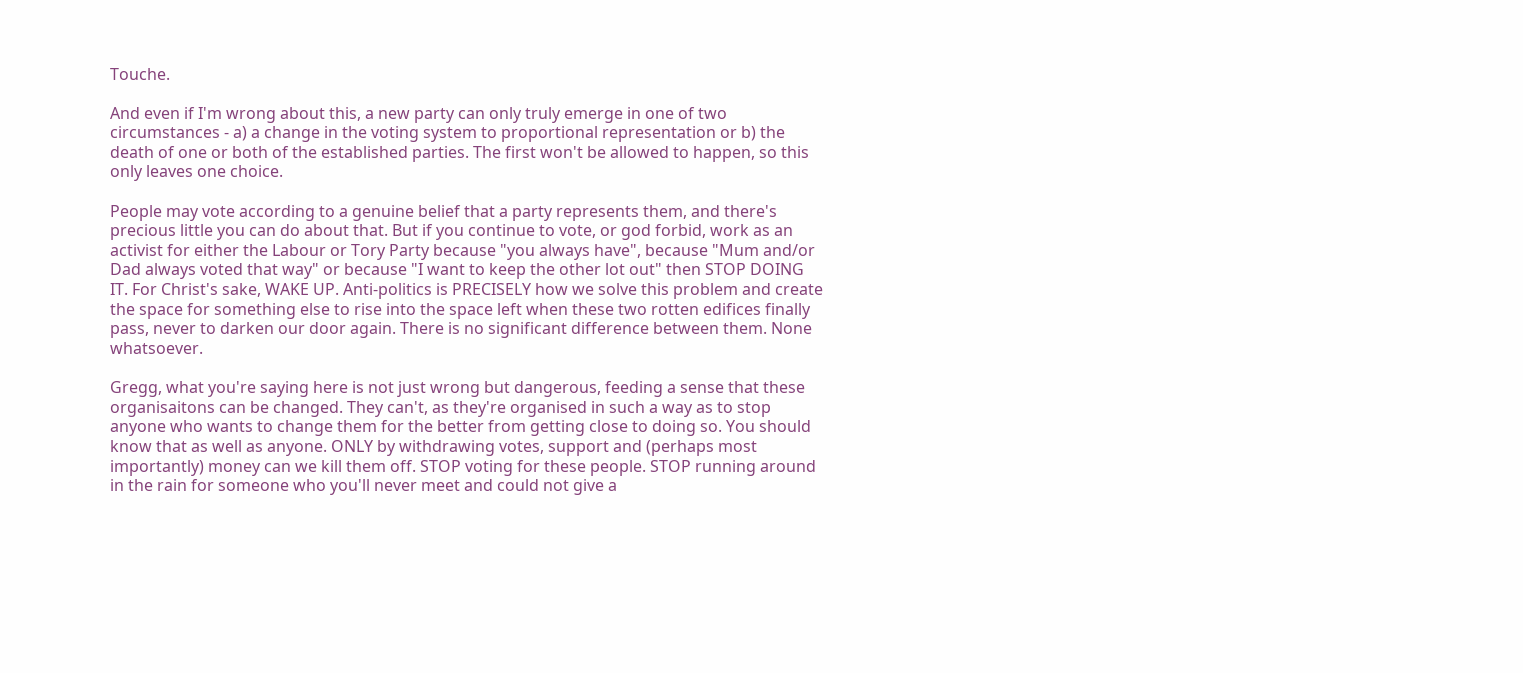Touche.

And even if I'm wrong about this, a new party can only truly emerge in one of two circumstances - a) a change in the voting system to proportional representation or b) the death of one or both of the established parties. The first won't be allowed to happen, so this only leaves one choice.

People may vote according to a genuine belief that a party represents them, and there's precious little you can do about that. But if you continue to vote, or god forbid, work as an activist for either the Labour or Tory Party because "you always have", because "Mum and/or Dad always voted that way" or because "I want to keep the other lot out" then STOP DOING IT. For Christ's sake, WAKE UP. Anti-politics is PRECISELY how we solve this problem and create the space for something else to rise into the space left when these two rotten edifices finally pass, never to darken our door again. There is no significant difference between them. None whatsoever.

Gregg, what you're saying here is not just wrong but dangerous, feeding a sense that these organisaitons can be changed. They can't, as they're organised in such a way as to stop anyone who wants to change them for the better from getting close to doing so. You should know that as well as anyone. ONLY by withdrawing votes, support and (perhaps most importantly) money can we kill them off. STOP voting for these people. STOP running around in the rain for someone who you'll never meet and could not give a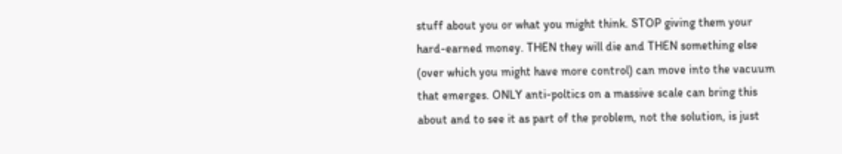stuff about you or what you might think. STOP giving them your hard-earned money. THEN they will die and THEN something else (over which you might have more control) can move into the vacuum that emerges. ONLY anti-poltics on a massive scale can bring this about and to see it as part of the problem, not the solution, is just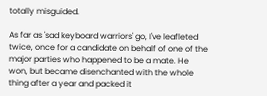totally misguided.

As far as 'sad keyboard warriors' go, I've leafleted twice, once for a candidate on behalf of one of the major parties who happened to be a mate. He won, but became disenchanted with the whole thing after a year and packed it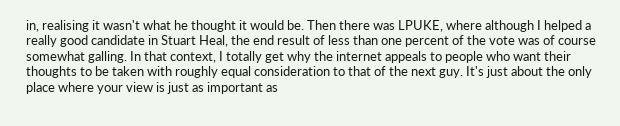in, realising it wasn't what he thought it would be. Then there was LPUKE, where although I helped a really good candidate in Stuart Heal, the end result of less than one percent of the vote was of course somewhat galling. In that context, I totally get why the internet appeals to people who want their thoughts to be taken with roughly equal consideration to that of the next guy. It's just about the only place where your view is just as important as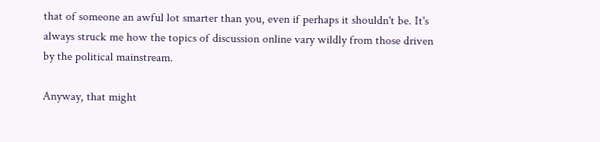that of someone an awful lot smarter than you, even if perhaps it shouldn't be. It's always struck me how the topics of discussion online vary wildly from those driven by the political mainstream.

Anyway, that might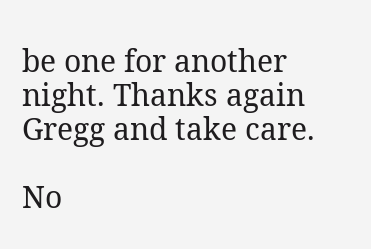be one for another night. Thanks again Gregg and take care.

No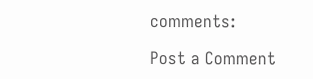comments:

Post a Comment